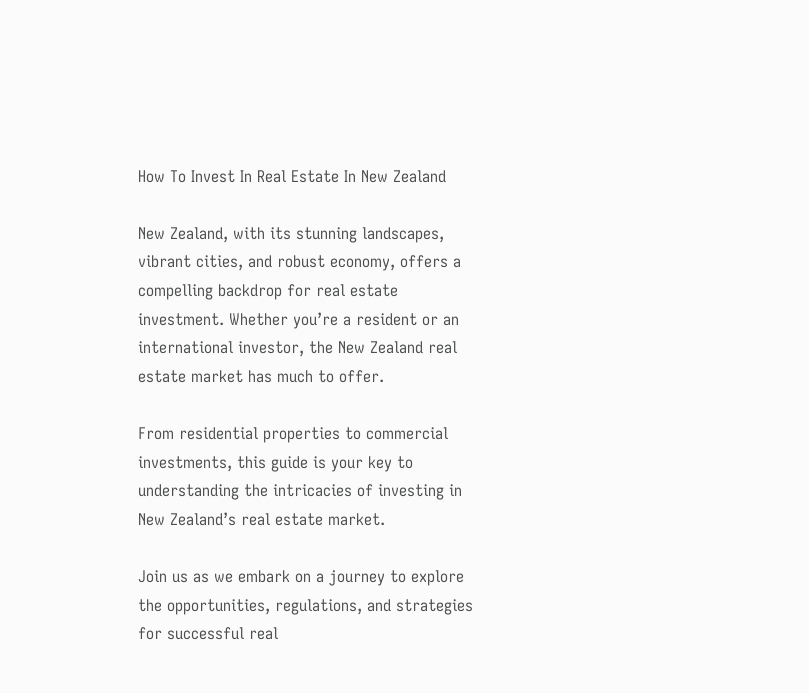How To Invest In Real Estate In New Zealand

New Zealand, with its stunning landscapes, vibrant cities, and robust economy, offers a compelling backdrop for real estate investment. Whether you’re a resident or an international investor, the New Zealand real estate market has much to offer.

From residential properties to commercial investments, this guide is your key to understanding the intricacies of investing in New Zealand’s real estate market.

Join us as we embark on a journey to explore the opportunities, regulations, and strategies for successful real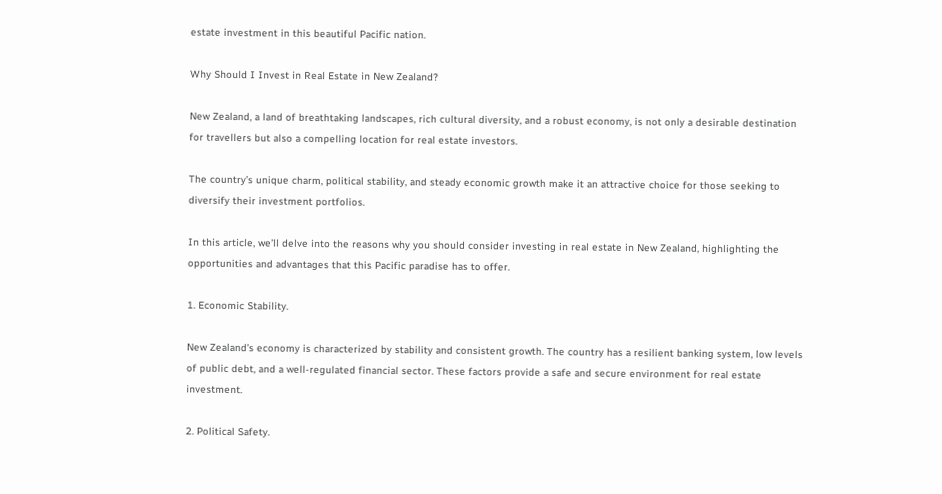estate investment in this beautiful Pacific nation.

Why Should I Invest in Real Estate in New Zealand?

New Zealand, a land of breathtaking landscapes, rich cultural diversity, and a robust economy, is not only a desirable destination for travellers but also a compelling location for real estate investors.

The country’s unique charm, political stability, and steady economic growth make it an attractive choice for those seeking to diversify their investment portfolios.

In this article, we’ll delve into the reasons why you should consider investing in real estate in New Zealand, highlighting the opportunities and advantages that this Pacific paradise has to offer.

1. Economic Stability.

New Zealand’s economy is characterized by stability and consistent growth. The country has a resilient banking system, low levels of public debt, and a well-regulated financial sector. These factors provide a safe and secure environment for real estate investment.

2. Political Safety.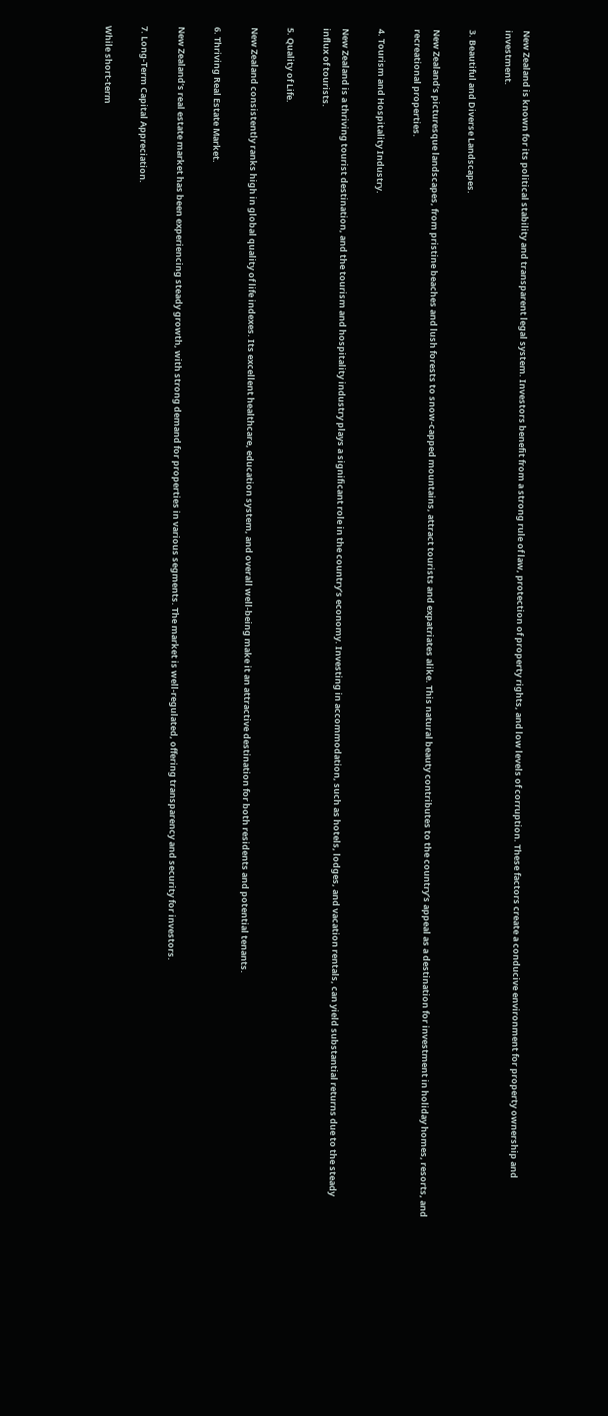New Zealand is known for its political stability and transparent legal system. Investors benefit from a strong rule of law, protection of property rights, and low levels of corruption. These factors create a conducive environment for property ownership and investment.

3. Beautiful and Diverse Landscapes.

New Zealand’s picturesque landscapes, from pristine beaches and lush forests to snow-capped mountains, attract tourists and expatriates alike. This natural beauty contributes to the country’s appeal as a destination for investment in holiday homes, resorts, and recreational properties.

4. Tourism and Hospitality Industry.

New Zealand is a thriving tourist destination, and the tourism and hospitality industry plays a significant role in the country’s economy. Investing in accommodation, such as hotels, lodges, and vacation rentals, can yield substantial returns due to the steady influx of tourists.

5. Quality of Life.

New Zealand consistently ranks high in global quality of life indexes. Its excellent healthcare, education system, and overall well-being make it an attractive destination for both residents and potential tenants.

6. Thriving Real Estate Market.

New Zealand’s real estate market has been experiencing steady growth, with strong demand for properties in various segments. The market is well-regulated, offering transparency and security for investors.

7. Long-Term Capital Appreciation.

While short-term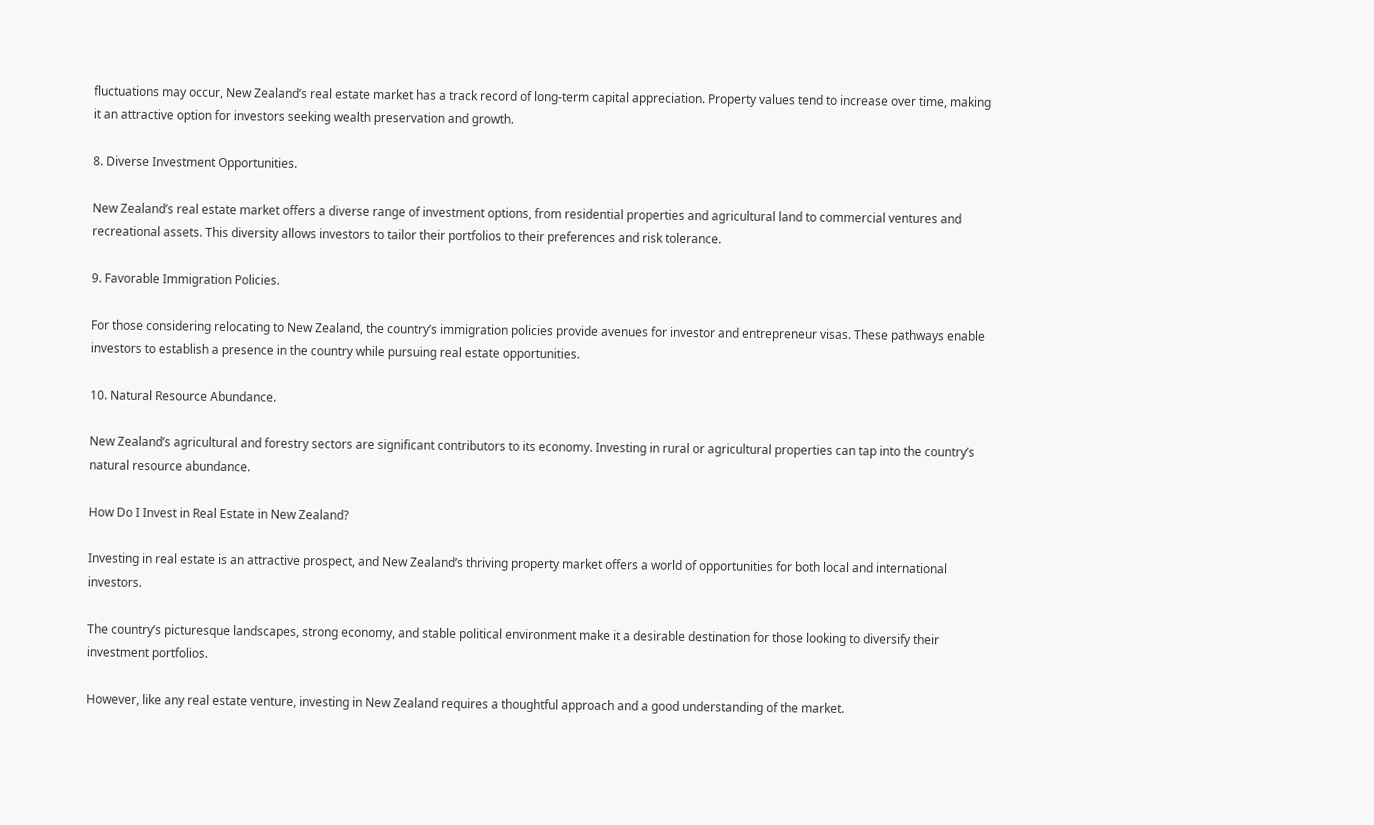fluctuations may occur, New Zealand’s real estate market has a track record of long-term capital appreciation. Property values tend to increase over time, making it an attractive option for investors seeking wealth preservation and growth.

8. Diverse Investment Opportunities.

New Zealand’s real estate market offers a diverse range of investment options, from residential properties and agricultural land to commercial ventures and recreational assets. This diversity allows investors to tailor their portfolios to their preferences and risk tolerance.

9. Favorable Immigration Policies.

For those considering relocating to New Zealand, the country’s immigration policies provide avenues for investor and entrepreneur visas. These pathways enable investors to establish a presence in the country while pursuing real estate opportunities.

10. Natural Resource Abundance.

New Zealand’s agricultural and forestry sectors are significant contributors to its economy. Investing in rural or agricultural properties can tap into the country’s natural resource abundance.

How Do I Invest in Real Estate in New Zealand?

Investing in real estate is an attractive prospect, and New Zealand’s thriving property market offers a world of opportunities for both local and international investors.

The country’s picturesque landscapes, strong economy, and stable political environment make it a desirable destination for those looking to diversify their investment portfolios.

However, like any real estate venture, investing in New Zealand requires a thoughtful approach and a good understanding of the market.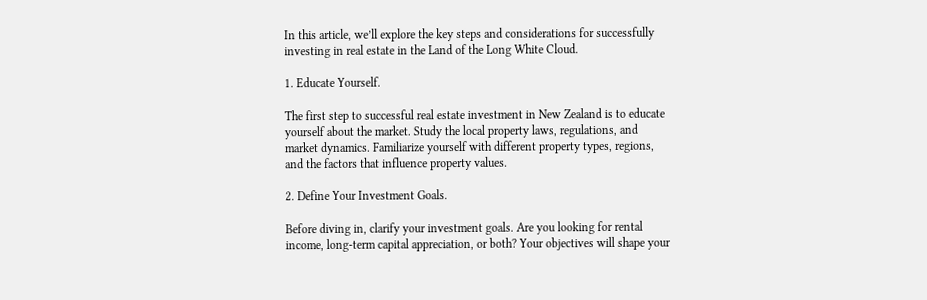In this article, we’ll explore the key steps and considerations for successfully investing in real estate in the Land of the Long White Cloud.

1. Educate Yourself.

The first step to successful real estate investment in New Zealand is to educate yourself about the market. Study the local property laws, regulations, and market dynamics. Familiarize yourself with different property types, regions, and the factors that influence property values.

2. Define Your Investment Goals.

Before diving in, clarify your investment goals. Are you looking for rental income, long-term capital appreciation, or both? Your objectives will shape your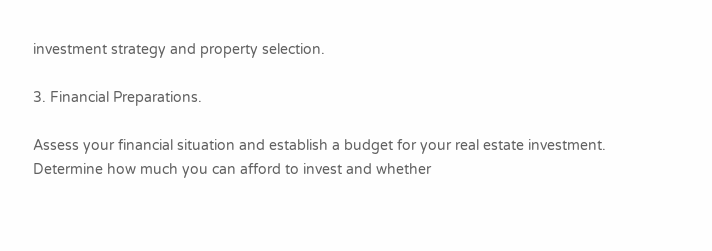investment strategy and property selection.

3. Financial Preparations.

Assess your financial situation and establish a budget for your real estate investment. Determine how much you can afford to invest and whether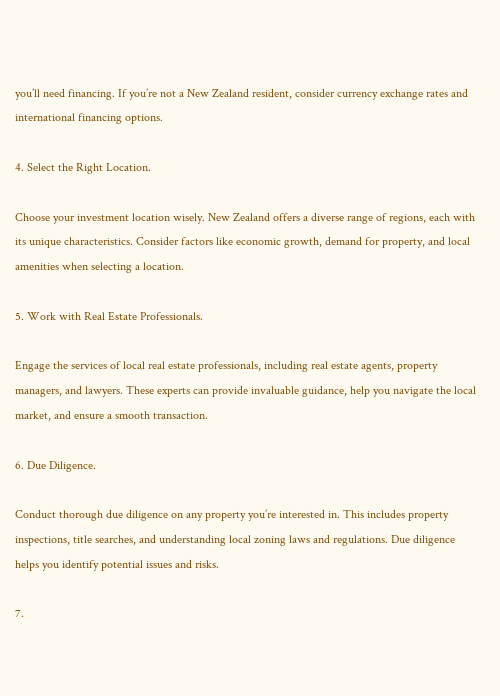you’ll need financing. If you’re not a New Zealand resident, consider currency exchange rates and international financing options.

4. Select the Right Location.

Choose your investment location wisely. New Zealand offers a diverse range of regions, each with its unique characteristics. Consider factors like economic growth, demand for property, and local amenities when selecting a location.

5. Work with Real Estate Professionals.

Engage the services of local real estate professionals, including real estate agents, property managers, and lawyers. These experts can provide invaluable guidance, help you navigate the local market, and ensure a smooth transaction.

6. Due Diligence.

Conduct thorough due diligence on any property you’re interested in. This includes property inspections, title searches, and understanding local zoning laws and regulations. Due diligence helps you identify potential issues and risks.

7.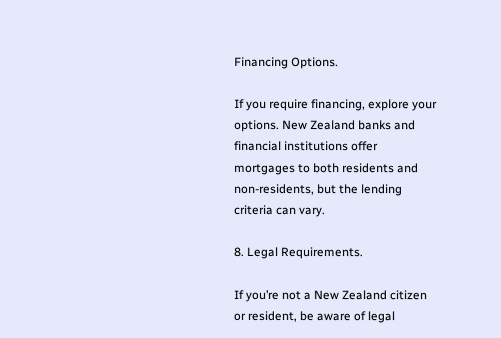Financing Options.

If you require financing, explore your options. New Zealand banks and financial institutions offer mortgages to both residents and non-residents, but the lending criteria can vary.

8. Legal Requirements.

If you’re not a New Zealand citizen or resident, be aware of legal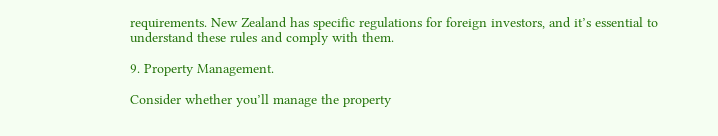requirements. New Zealand has specific regulations for foreign investors, and it’s essential to understand these rules and comply with them.

9. Property Management.

Consider whether you’ll manage the property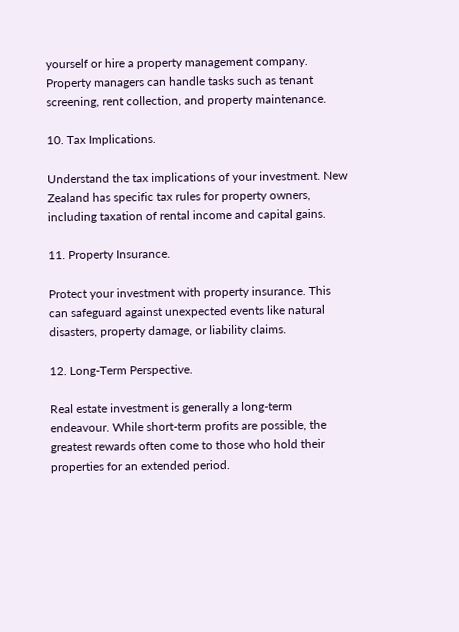yourself or hire a property management company. Property managers can handle tasks such as tenant screening, rent collection, and property maintenance.

10. Tax Implications.

Understand the tax implications of your investment. New Zealand has specific tax rules for property owners, including taxation of rental income and capital gains.

11. Property Insurance.

Protect your investment with property insurance. This can safeguard against unexpected events like natural disasters, property damage, or liability claims.

12. Long-Term Perspective.

Real estate investment is generally a long-term endeavour. While short-term profits are possible, the greatest rewards often come to those who hold their properties for an extended period.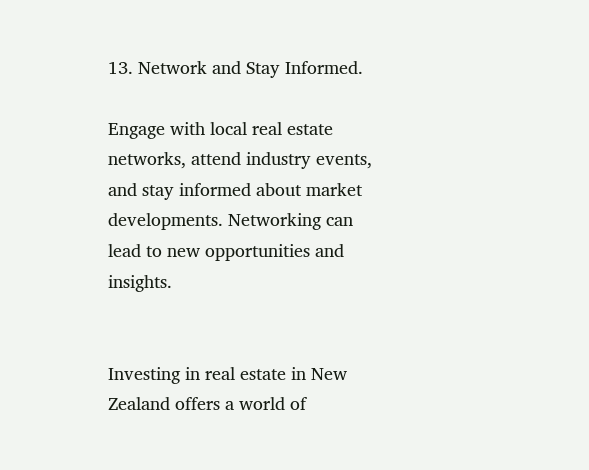13. Network and Stay Informed.

Engage with local real estate networks, attend industry events, and stay informed about market developments. Networking can lead to new opportunities and insights.


Investing in real estate in New Zealand offers a world of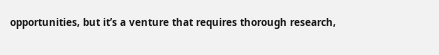opportunities, but it’s a venture that requires thorough research,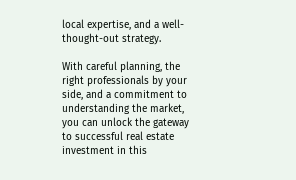local expertise, and a well-thought-out strategy.

With careful planning, the right professionals by your side, and a commitment to understanding the market, you can unlock the gateway to successful real estate investment in this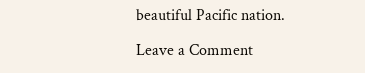beautiful Pacific nation.

Leave a Comment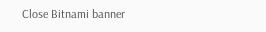Close Bitnami banner